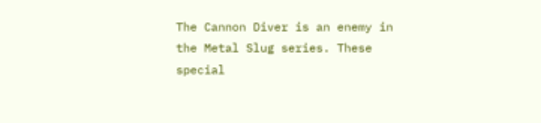The Cannon Diver is an enemy in the Metal Slug series. These special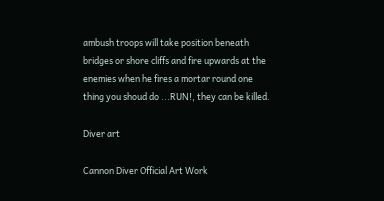ambush troops will take position beneath bridges or shore cliffs and fire upwards at the enemies when he fires a mortar round one thing you shoud do ...RUN!, they can be killed.

Diver art

Cannon Diver Official Art Work